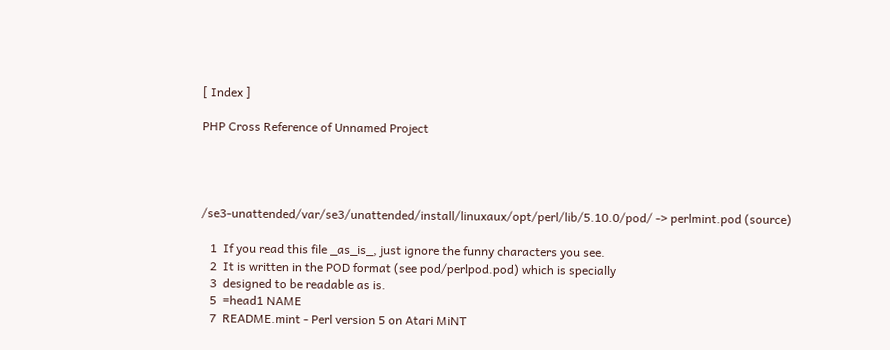[ Index ]

PHP Cross Reference of Unnamed Project




/se3-unattended/var/se3/unattended/install/linuxaux/opt/perl/lib/5.10.0/pod/ -> perlmint.pod (source)

   1  If you read this file _as_is_, just ignore the funny characters you see.
   2  It is written in the POD format (see pod/perlpod.pod) which is specially
   3  designed to be readable as is.
   5  =head1 NAME
   7  README.mint - Perl version 5 on Atari MiNT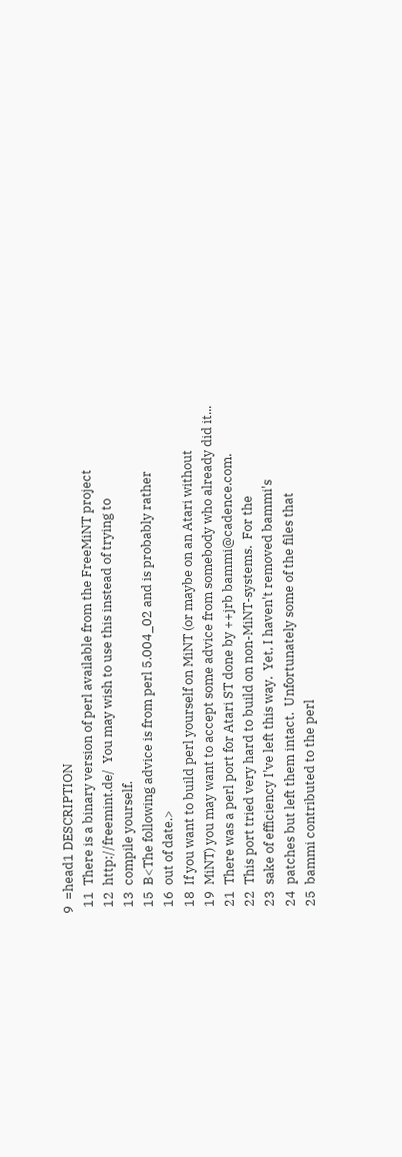9  =head1 DESCRIPTION
  11  There is a binary version of perl available from the FreeMiNT project
  12  http://freemint.de/  You may wish to use this instead of trying to
  13  compile yourself.
  15  B<The following advice is from perl 5.004_02 and is probably rather
  16  out of date.>
  18  If you want to build perl yourself on MiNT (or maybe on an Atari without
  19  MiNT) you may want to accept some advice from somebody who already did it...
  21  There was a perl port for Atari ST done by ++jrb bammi@cadence.com.
  22  This port tried very hard to build on non-MiNT-systems.  For the
  23  sake of efficiency I've left this way.  Yet, I haven't removed bammi's
  24  patches but left them intact.  Unfortunately some of the files that
  25  bammi contributed to the perl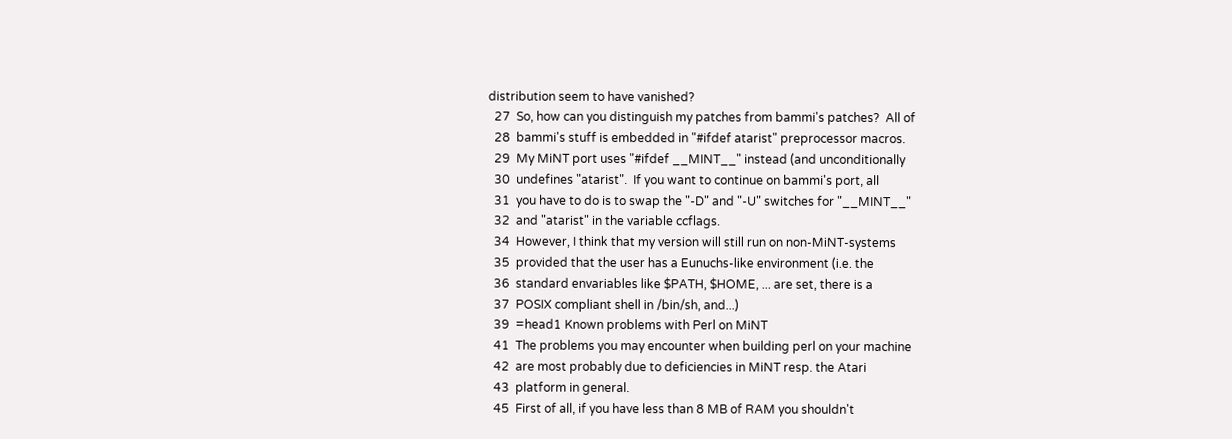distribution seem to have vanished?
  27  So, how can you distinguish my patches from bammi's patches?  All of
  28  bammi's stuff is embedded in "#ifdef atarist" preprocessor macros.
  29  My MiNT port uses "#ifdef __MINT__" instead (and unconditionally
  30  undefines "atarist".  If you want to continue on bammi's port, all
  31  you have to do is to swap the "-D" and "-U" switches for "__MINT__"
  32  and "atarist" in the variable ccflags.
  34  However, I think that my version will still run on non-MiNT-systems
  35  provided that the user has a Eunuchs-like environment (i.e. the
  36  standard envariables like $PATH, $HOME, ... are set, there is a
  37  POSIX compliant shell in /bin/sh, and...)
  39  =head1 Known problems with Perl on MiNT
  41  The problems you may encounter when building perl on your machine
  42  are most probably due to deficiencies in MiNT resp. the Atari
  43  platform in general.
  45  First of all, if you have less than 8 MB of RAM you shouldn't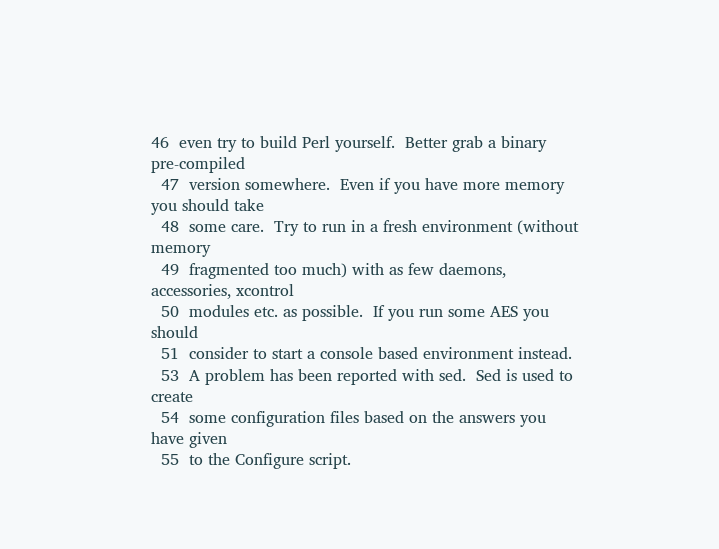46  even try to build Perl yourself.  Better grab a binary pre-compiled
  47  version somewhere.  Even if you have more memory you should take
  48  some care.  Try to run in a fresh environment (without memory
  49  fragmented too much) with as few daemons, accessories, xcontrol
  50  modules etc. as possible.  If you run some AES you should
  51  consider to start a console based environment instead.
  53  A problem has been reported with sed.  Sed is used to create
  54  some configuration files based on the answers you have given
  55  to the Configure script.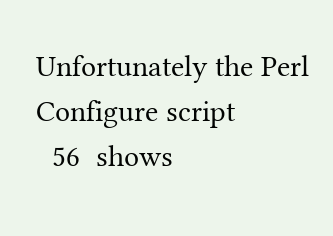Unfortunately the Perl Configure script
  56  shows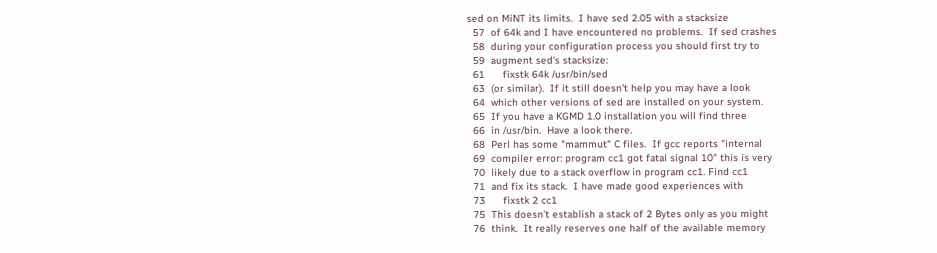sed on MiNT its limits.  I have sed 2.05 with a stacksize
  57  of 64k and I have encountered no problems.  If sed crashes
  58  during your configuration process you should first try to
  59  augment sed's stacksize:
  61      fixstk 64k /usr/bin/sed
  63  (or similar).  If it still doesn't help you may have a look
  64  which other versions of sed are installed on your system.
  65  If you have a KGMD 1.0 installation you will find three
  66  in /usr/bin.  Have a look there.
  68  Perl has some "mammut" C files.  If gcc reports "internal
  69  compiler error: program cc1 got fatal signal 10" this is very
  70  likely due to a stack overflow in program cc1. Find cc1
  71  and fix its stack.  I have made good experiences with
  73      fixstk 2 cc1
  75  This doesn't establish a stack of 2 Bytes only as you might
  76  think.  It really reserves one half of the available memory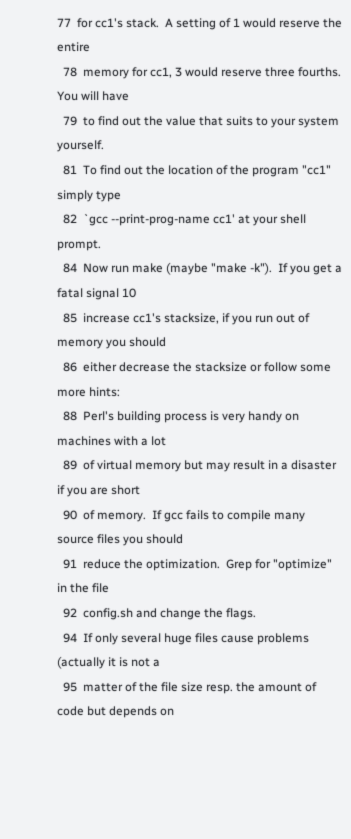77  for cc1's stack.  A setting of 1 would reserve the entire
  78  memory for cc1, 3 would reserve three fourths.  You will have
  79  to find out the value that suits to your system yourself.
  81  To find out the location of the program "cc1" simply type
  82  `gcc --print-prog-name cc1' at your shell prompt.
  84  Now run make (maybe "make -k").  If you get a fatal signal 10
  85  increase cc1's stacksize, if you run out of memory you should
  86  either decrease the stacksize or follow some more hints:
  88  Perl's building process is very handy on machines with a lot
  89  of virtual memory but may result in a disaster if you are short
  90  of memory.  If gcc fails to compile many source files you should
  91  reduce the optimization.  Grep for "optimize" in the file
  92  config.sh and change the flags.
  94  If only several huge files cause problems (actually it is not a
  95  matter of the file size resp. the amount of code but depends on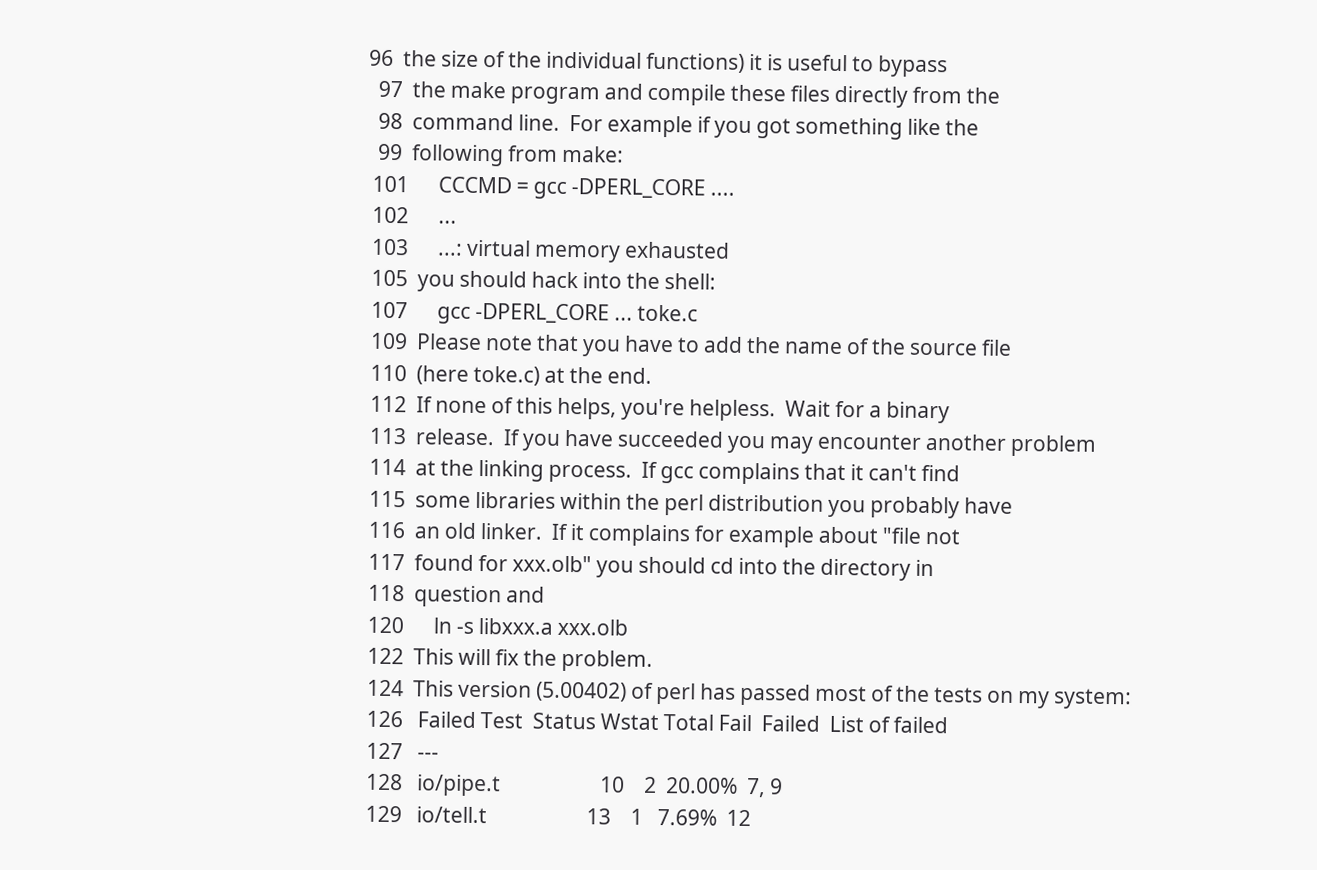96  the size of the individual functions) it is useful to bypass
  97  the make program and compile these files directly from the
  98  command line.  For example if you got something like the
  99  following from make:
 101      CCCMD = gcc -DPERL_CORE ....
 102      ...
 103      ...: virtual memory exhausted
 105  you should hack into the shell:
 107      gcc -DPERL_CORE ... toke.c
 109  Please note that you have to add the name of the source file
 110  (here toke.c) at the end.
 112  If none of this helps, you're helpless.  Wait for a binary
 113  release.  If you have succeeded you may encounter another problem
 114  at the linking process.  If gcc complains that it can't find
 115  some libraries within the perl distribution you probably have
 116  an old linker.  If it complains for example about "file not
 117  found for xxx.olb" you should cd into the directory in
 118  question and
 120      ln -s libxxx.a xxx.olb
 122  This will fix the problem.
 124  This version (5.00402) of perl has passed most of the tests on my system:
 126   Failed Test  Status Wstat Total Fail  Failed  List of failed
 127   ---
 128   io/pipe.t                    10    2  20.00%  7, 9
 129   io/tell.t                    13    1   7.69%  12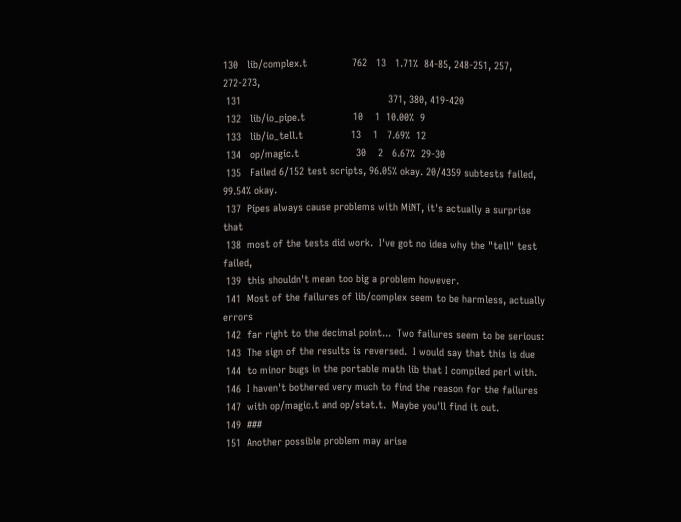130   lib/complex.t               762   13   1.71%  84-85, 248-251, 257, 272-273,
 131                                                 371, 380, 419-420
 132   lib/io_pipe.t                10    1  10.00%  9
 133   lib/io_tell.t                13    1   7.69%  12
 134   op/magic.t                   30    2   6.67%  29-30
 135   Failed 6/152 test scripts, 96.05% okay. 20/4359 subtests failed, 99.54% okay.
 137  Pipes always cause problems with MiNT, it's actually a surprise that
 138  most of the tests did work.  I've got no idea why the "tell" test failed,
 139  this shouldn't mean too big a problem however.
 141  Most of the failures of lib/complex seem to be harmless, actually errors
 142  far right to the decimal point...  Two failures seem to be serious:
 143  The sign of the results is reversed.  I would say that this is due
 144  to minor bugs in the portable math lib that I compiled perl with.
 146  I haven't bothered very much to find the reason for the failures
 147  with op/magic.t and op/stat.t.  Maybe you'll find it out.
 149  ###
 151  Another possible problem may arise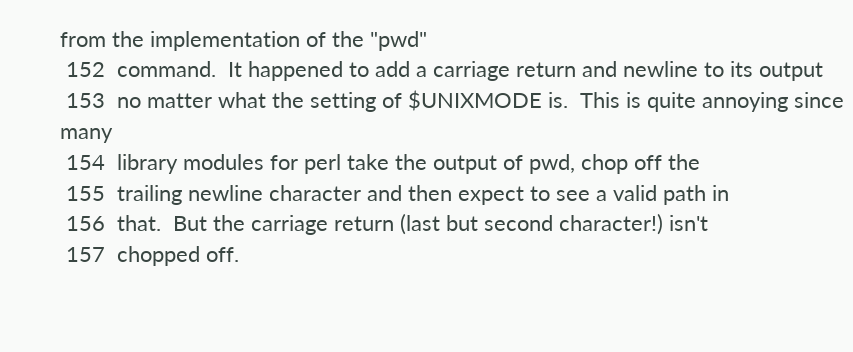from the implementation of the "pwd"
 152  command.  It happened to add a carriage return and newline to its output
 153  no matter what the setting of $UNIXMODE is.  This is quite annoying since many
 154  library modules for perl take the output of pwd, chop off the
 155  trailing newline character and then expect to see a valid path in
 156  that.  But the carriage return (last but second character!) isn't
 157  chopped off.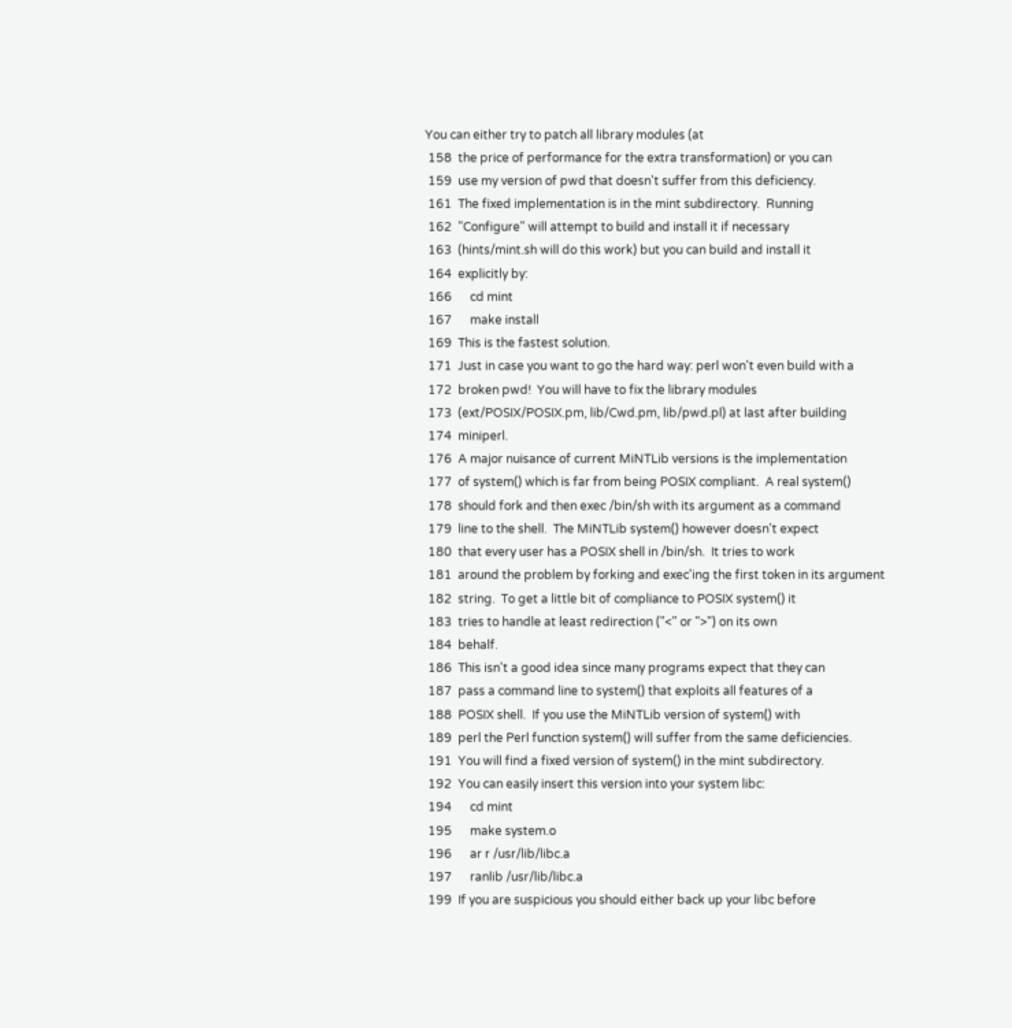You can either try to patch all library modules (at
 158  the price of performance for the extra transformation) or you can
 159  use my version of pwd that doesn't suffer from this deficiency.
 161  The fixed implementation is in the mint subdirectory.  Running
 162  "Configure" will attempt to build and install it if necessary
 163  (hints/mint.sh will do this work) but you can build and install it
 164  explicitly by:
 166      cd mint
 167      make install
 169  This is the fastest solution.
 171  Just in case you want to go the hard way: perl won't even build with a
 172  broken pwd!  You will have to fix the library modules
 173  (ext/POSIX/POSIX.pm, lib/Cwd.pm, lib/pwd.pl) at last after building
 174  miniperl.
 176  A major nuisance of current MiNTLib versions is the implementation
 177  of system() which is far from being POSIX compliant.  A real system()
 178  should fork and then exec /bin/sh with its argument as a command
 179  line to the shell.  The MiNTLib system() however doesn't expect
 180  that every user has a POSIX shell in /bin/sh.  It tries to work
 181  around the problem by forking and exec'ing the first token in its argument
 182  string.  To get a little bit of compliance to POSIX system() it
 183  tries to handle at least redirection ("<" or ">") on its own
 184  behalf.
 186  This isn't a good idea since many programs expect that they can
 187  pass a command line to system() that exploits all features of a
 188  POSIX shell.  If you use the MiNTLib version of system() with
 189  perl the Perl function system() will suffer from the same deficiencies.
 191  You will find a fixed version of system() in the mint subdirectory.
 192  You can easily insert this version into your system libc:
 194      cd mint
 195      make system.o
 196      ar r /usr/lib/libc.a
 197      ranlib /usr/lib/libc.a
 199  If you are suspicious you should either back up your libc before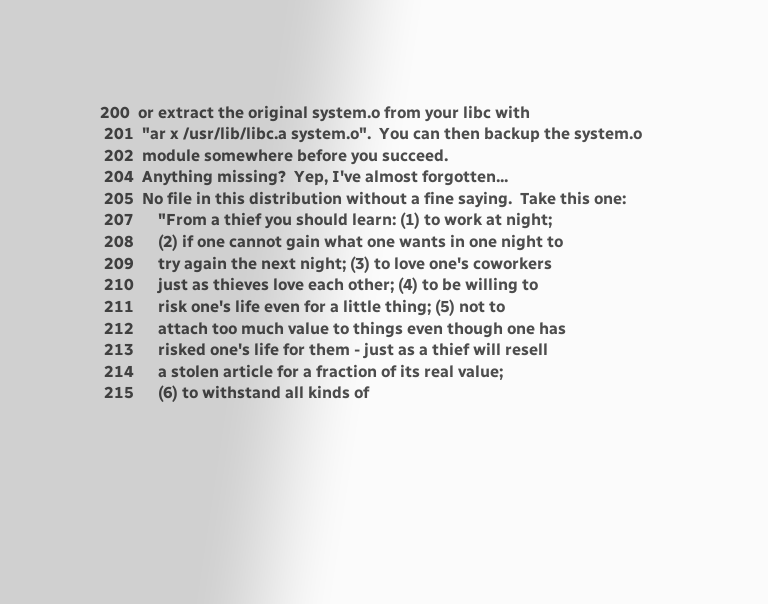200  or extract the original system.o from your libc with
 201  "ar x /usr/lib/libc.a system.o".  You can then backup the system.o
 202  module somewhere before you succeed.
 204  Anything missing?  Yep, I've almost forgotten...
 205  No file in this distribution without a fine saying.  Take this one:
 207      "From a thief you should learn: (1) to work at night;
 208      (2) if one cannot gain what one wants in one night to
 209      try again the next night; (3) to love one's coworkers
 210      just as thieves love each other; (4) to be willing to
 211      risk one's life even for a little thing; (5) not to
 212      attach too much value to things even though one has
 213      risked one's life for them - just as a thief will resell
 214      a stolen article for a fraction of its real value;
 215      (6) to withstand all kinds of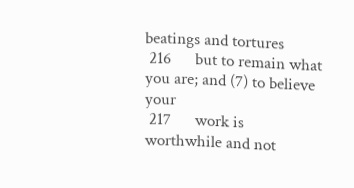beatings and tortures
 216      but to remain what you are; and (7) to believe your
 217      work is worthwhile and not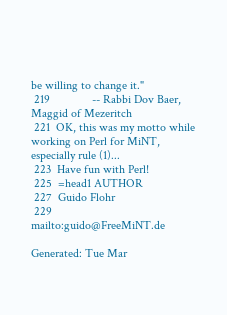be willing to change it."
 219              -- Rabbi Dov Baer, Maggid of Mezeritch
 221  OK, this was my motto while working on Perl for MiNT, especially rule (1)...
 223  Have fun with Perl!
 225  =head1 AUTHOR
 227  Guido Flohr
 229      mailto:guido@FreeMiNT.de

Generated: Tue Mar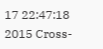17 22:47:18 2015 Cross-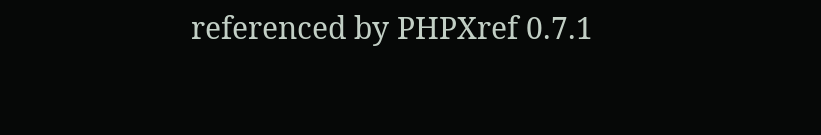referenced by PHPXref 0.7.1